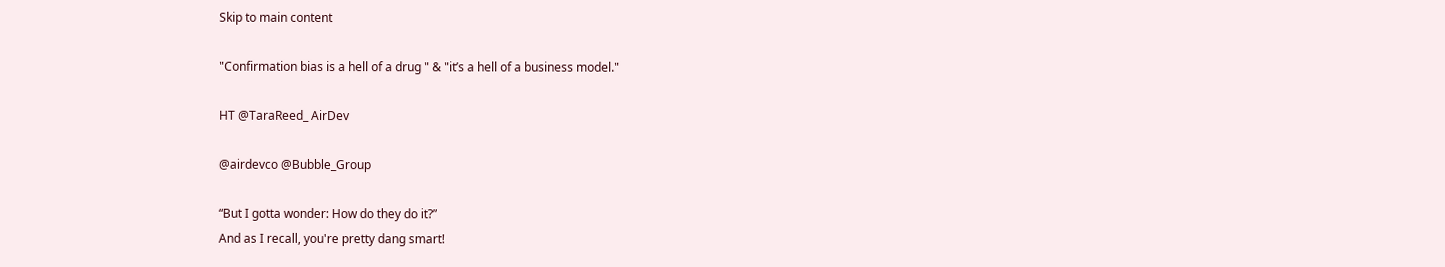Skip to main content

"Confirmation bias is a hell of a drug " & "it’s a hell of a business model."

HT @TaraReed_ AirDev

@airdevco @Bubble_Group

“But I gotta wonder: How do they do it?”
And as I recall, you're pretty dang smart!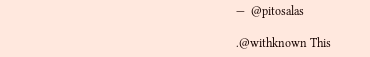—  @pitosalas

.@withknown This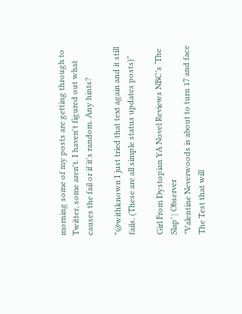morning some of my posts are getting through to Twitter, some aren't. I haven't figured out what causes the fail or if it's random. Any hints?

"@withknown I just tried that text again and it still fails. (These are all simple status updates posts)"

Girl From Dystopian YA Novel Reviews NBC’s ‘The Slap’ | Observer
"Valentine Neverwoods is about to turn 17 and face The Test that will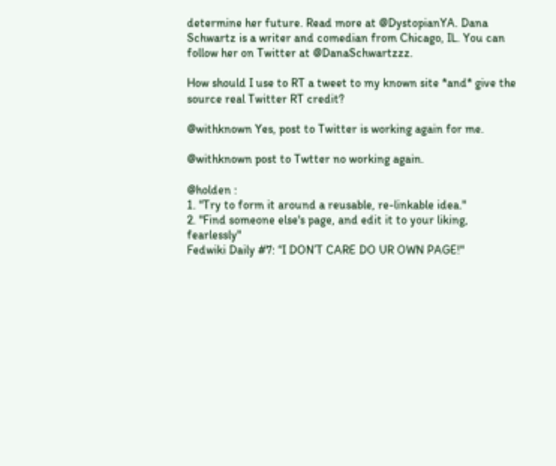determine her future. Read more at @DystopianYA. Dana Schwartz is a writer and comedian from Chicago, IL. You can follow her on Twitter at @DanaSchwartzzz.

How should I use to RT a tweet to my known site *and* give the source real Twitter RT credit?

@withknown Yes, post to Twitter is working again for me.

@withknown post to Twtter no working again.

@holden :
1. "Try to form it around a reusable, re-linkable idea."
2. "Find someone else's page, and edit it to your liking, fearlessly"
Fedwiki Daily #7: “I DON’T CARE DO UR OWN PAGE!"